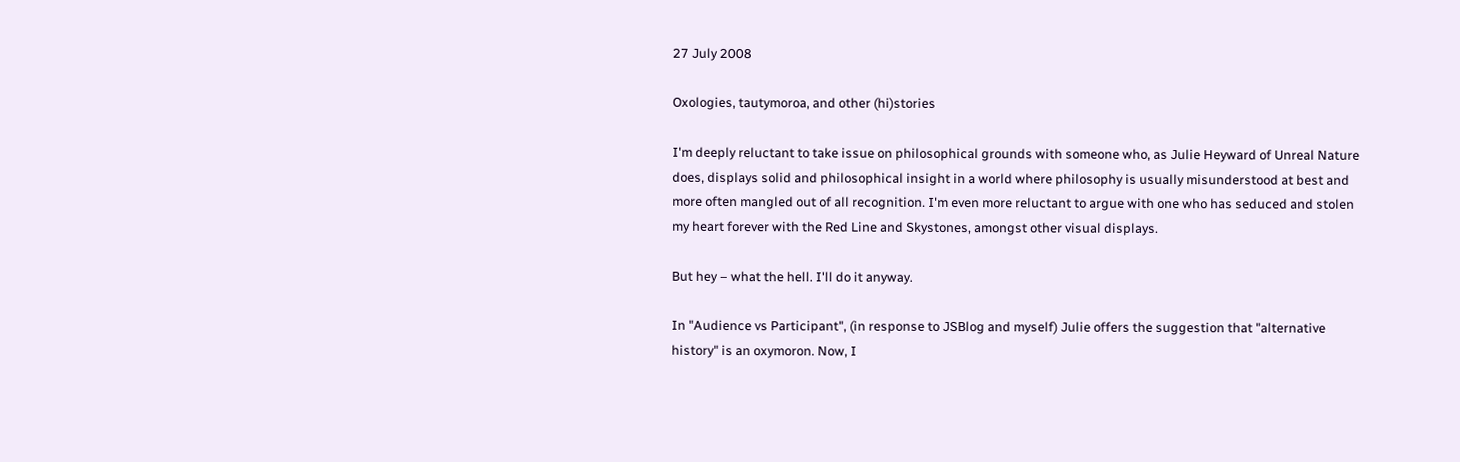27 July 2008

Oxologies, tautymoroa, and other (hi)stories

I'm deeply reluctant to take issue on philosophical grounds with someone who, as Julie Heyward of Unreal Nature does, displays solid and philosophical insight in a world where philosophy is usually misunderstood at best and more often mangled out of all recognition. I'm even more reluctant to argue with one who has seduced and stolen my heart forever with the Red Line and Skystones, amongst other visual displays.

But hey – what the hell. I'll do it anyway.

In "Audience vs Participant", (in response to JSBlog and myself) Julie offers the suggestion that "alternative history" is an oxymoron. Now, I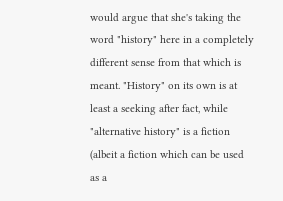would argue that she's taking the word "history" here in a completely different sense from that which is meant. "History" on its own is at least a seeking after fact, while "alternative history" is a fiction (albeit a fiction which can be used as a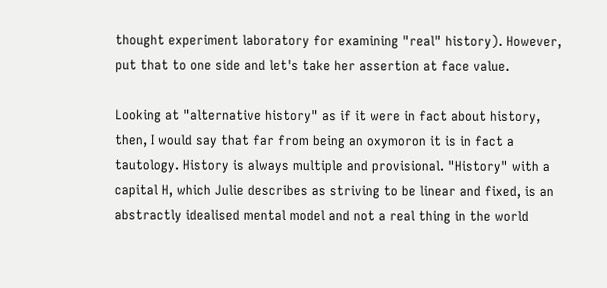thought experiment laboratory for examining "real" history). However, put that to one side and let's take her assertion at face value.

Looking at "alternative history" as if it were in fact about history, then, I would say that far from being an oxymoron it is in fact a tautology. History is always multiple and provisional. "History" with a capital H, which Julie describes as striving to be linear and fixed, is an abstractly idealised mental model and not a real thing in the world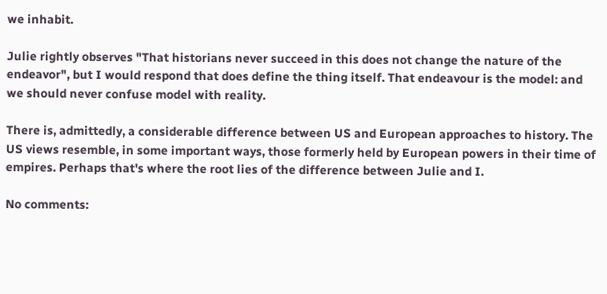we inhabit.

Julie rightly observes "That historians never succeed in this does not change the nature of the endeavor", but I would respond that does define the thing itself. That endeavour is the model: and we should never confuse model with reality.

There is, admittedly, a considerable difference between US and European approaches to history. The US views resemble, in some important ways, those formerly held by European powers in their time of empires. Perhaps that's where the root lies of the difference between Julie and I.

No comments: